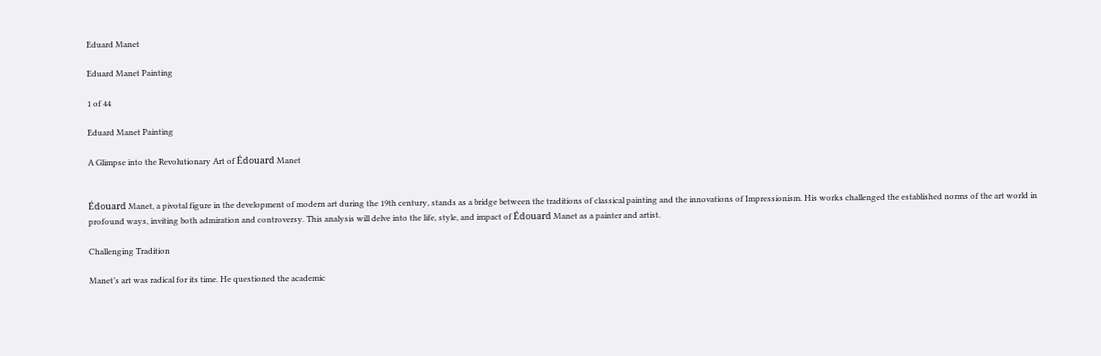Eduard Manet

Eduard Manet Painting

1 of 44

Eduard Manet Painting

A Glimpse into the Revolutionary Art of Édouard Manet


Édouard Manet, a pivotal figure in the development of modern art during the 19th century, stands as a bridge between the traditions of classical painting and the innovations of Impressionism. His works challenged the established norms of the art world in profound ways, inviting both admiration and controversy. This analysis will delve into the life, style, and impact of Édouard Manet as a painter and artist.

Challenging Tradition

Manet’s art was radical for its time. He questioned the academic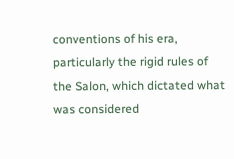conventions of his era, particularly the rigid rules of the Salon, which dictated what was considered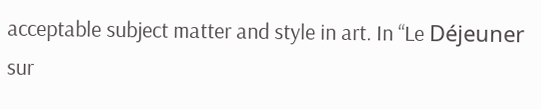acceptable subject matter and style in art. In “Le Déjeuner sur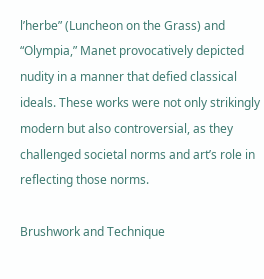l’herbe” (Luncheon on the Grass) and “Olympia,” Manet provocatively depicted nudity in a manner that defied classical ideals. These works were not only strikingly modern but also controversial, as they challenged societal norms and art’s role in reflecting those norms.

Brushwork and Technique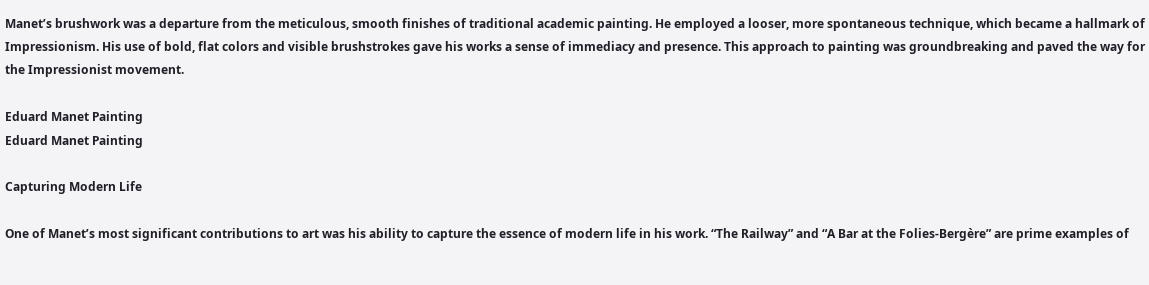Manet’s brushwork was a departure from the meticulous, smooth finishes of traditional academic painting. He employed a looser, more spontaneous technique, which became a hallmark of Impressionism. His use of bold, flat colors and visible brushstrokes gave his works a sense of immediacy and presence. This approach to painting was groundbreaking and paved the way for the Impressionist movement.

Eduard Manet Painting
Eduard Manet Painting

Capturing Modern Life

One of Manet’s most significant contributions to art was his ability to capture the essence of modern life in his work. “The Railway” and “A Bar at the Folies-Bergère” are prime examples of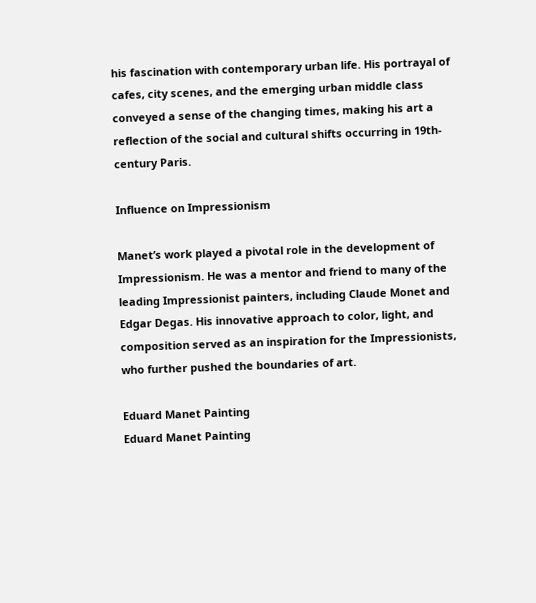his fascination with contemporary urban life. His portrayal of cafes, city scenes, and the emerging urban middle class conveyed a sense of the changing times, making his art a reflection of the social and cultural shifts occurring in 19th-century Paris.

Influence on Impressionism

Manet’s work played a pivotal role in the development of Impressionism. He was a mentor and friend to many of the leading Impressionist painters, including Claude Monet and Edgar Degas. His innovative approach to color, light, and composition served as an inspiration for the Impressionists, who further pushed the boundaries of art.

Eduard Manet Painting
Eduard Manet Painting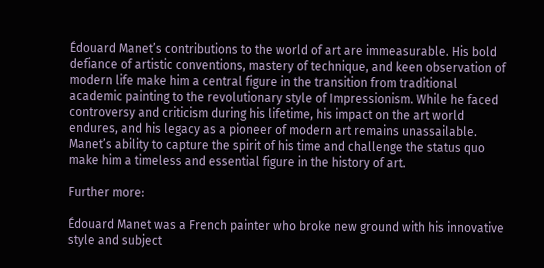Édouard Manet’s contributions to the world of art are immeasurable. His bold defiance of artistic conventions, mastery of technique, and keen observation of modern life make him a central figure in the transition from traditional academic painting to the revolutionary style of Impressionism. While he faced controversy and criticism during his lifetime, his impact on the art world endures, and his legacy as a pioneer of modern art remains unassailable. Manet’s ability to capture the spirit of his time and challenge the status quo make him a timeless and essential figure in the history of art.

Further more:

Édouard Manet was a French painter who broke new ground with his innovative style and subject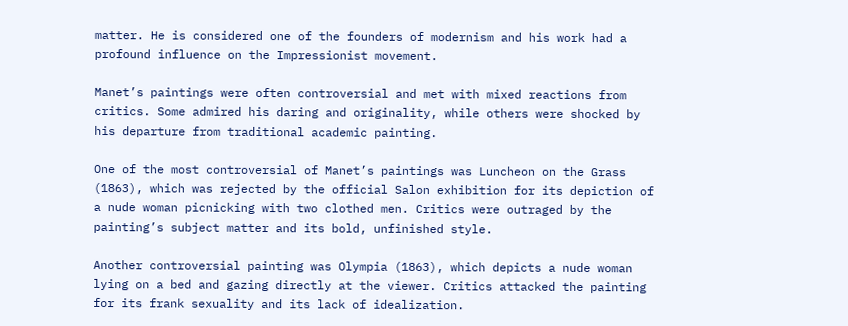matter. He is considered one of the founders of modernism and his work had a profound influence on the Impressionist movement.

Manet’s paintings were often controversial and met with mixed reactions from critics. Some admired his daring and originality, while others were shocked by his departure from traditional academic painting.

One of the most controversial of Manet’s paintings was Luncheon on the Grass (1863), which was rejected by the official Salon exhibition for its depiction of a nude woman picnicking with two clothed men. Critics were outraged by the painting’s subject matter and its bold, unfinished style.

Another controversial painting was Olympia (1863), which depicts a nude woman lying on a bed and gazing directly at the viewer. Critics attacked the painting for its frank sexuality and its lack of idealization.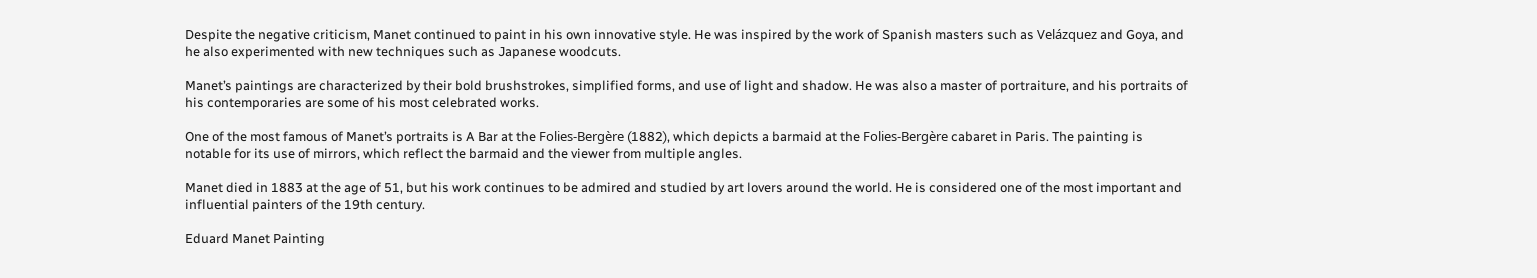Despite the negative criticism, Manet continued to paint in his own innovative style. He was inspired by the work of Spanish masters such as Velázquez and Goya, and he also experimented with new techniques such as Japanese woodcuts.

Manet’s paintings are characterized by their bold brushstrokes, simplified forms, and use of light and shadow. He was also a master of portraiture, and his portraits of his contemporaries are some of his most celebrated works.

One of the most famous of Manet’s portraits is A Bar at the Folies-Bergère (1882), which depicts a barmaid at the Folies-Bergère cabaret in Paris. The painting is notable for its use of mirrors, which reflect the barmaid and the viewer from multiple angles.

Manet died in 1883 at the age of 51, but his work continues to be admired and studied by art lovers around the world. He is considered one of the most important and influential painters of the 19th century.

Eduard Manet Painting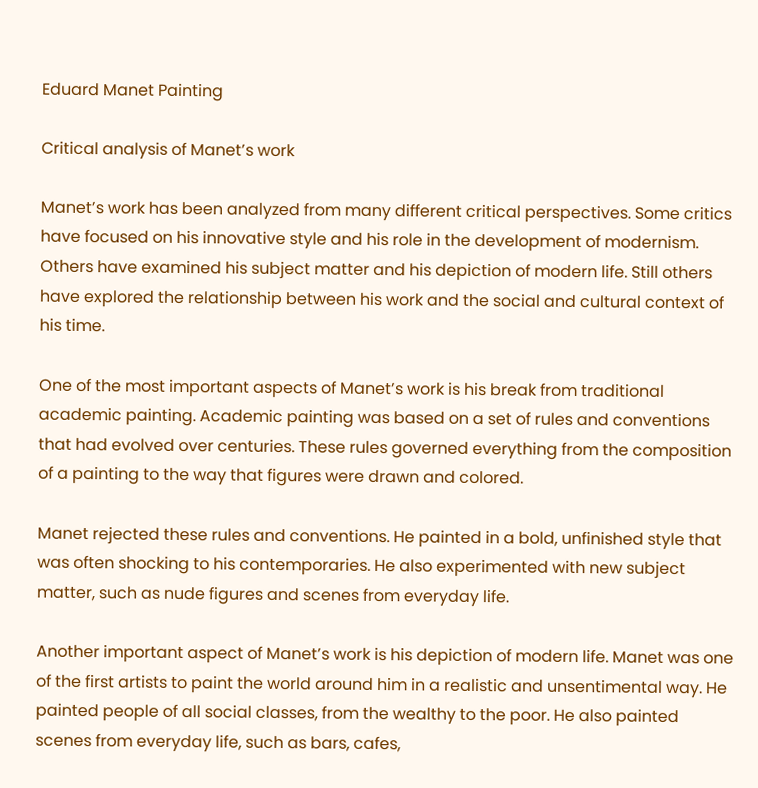Eduard Manet Painting

Critical analysis of Manet’s work

Manet’s work has been analyzed from many different critical perspectives. Some critics have focused on his innovative style and his role in the development of modernism. Others have examined his subject matter and his depiction of modern life. Still others have explored the relationship between his work and the social and cultural context of his time.

One of the most important aspects of Manet’s work is his break from traditional academic painting. Academic painting was based on a set of rules and conventions that had evolved over centuries. These rules governed everything from the composition of a painting to the way that figures were drawn and colored.

Manet rejected these rules and conventions. He painted in a bold, unfinished style that was often shocking to his contemporaries. He also experimented with new subject matter, such as nude figures and scenes from everyday life.

Another important aspect of Manet’s work is his depiction of modern life. Manet was one of the first artists to paint the world around him in a realistic and unsentimental way. He painted people of all social classes, from the wealthy to the poor. He also painted scenes from everyday life, such as bars, cafes,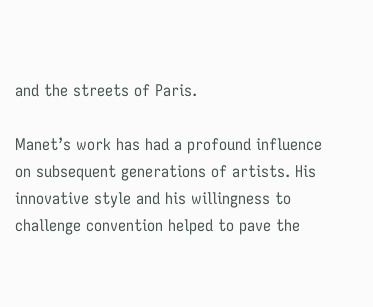and the streets of Paris.

Manet’s work has had a profound influence on subsequent generations of artists. His innovative style and his willingness to challenge convention helped to pave the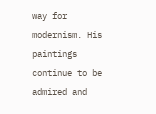way for modernism. His paintings continue to be admired and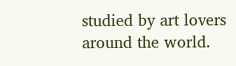studied by art lovers around the world.